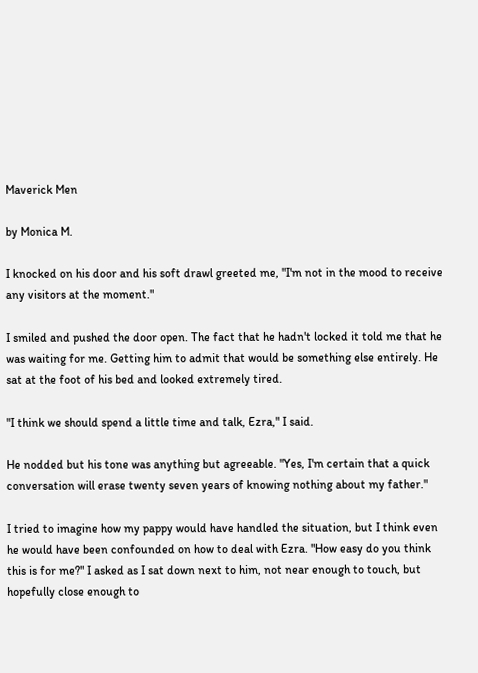Maverick Men

by Monica M.

I knocked on his door and his soft drawl greeted me, "I'm not in the mood to receive any visitors at the moment."

I smiled and pushed the door open. The fact that he hadn't locked it told me that he was waiting for me. Getting him to admit that would be something else entirely. He sat at the foot of his bed and looked extremely tired.

"I think we should spend a little time and talk, Ezra," I said.

He nodded but his tone was anything but agreeable. "Yes, I'm certain that a quick conversation will erase twenty seven years of knowing nothing about my father."

I tried to imagine how my pappy would have handled the situation, but I think even he would have been confounded on how to deal with Ezra. "How easy do you think this is for me?" I asked as I sat down next to him, not near enough to touch, but hopefully close enough to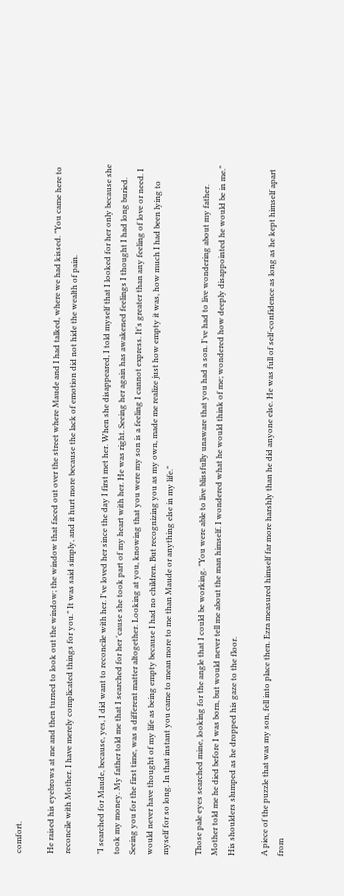comfort.

He raised his eyebrows at me and then turned to look out the window; the window that faced out over the street where Maude and I had talked, where we had kissed. "You came here to reconcile with Mother. I have merely complicated things for you." It was said simply, and it hurt more because the lack of emotion did not hide the wealth of pain.

"I searched for Maude, because, yes, I did want to reconcile with her. I've loved her since the day I first met her. When she disappeared, I told myself that I looked for her only because she took my money. My father told me that I searched for her 'cause she took part of my heart with her. He was right. Seeing her again has awakened feelings I thought I had long buried. Seeing you for the first time, was a different matter altogether. Looking at you, knowing that you were my son is a feeling I cannot express. It's greater than any feeling of love or need. I would never have thought of my life as being empty because I had no children. But recognizing you as my own, made me realize just how empty it was, how much I had been lying to myself for so long. In that instant you came to mean more to me than Maude or anything else in my life."

Those pale eyes searched mine, looking for the angle that I could be working. "You were able to live blissfully unaware that you had a son. I've had to live wondering about my father. Mother told me he died before I was born, but would never tell me about the man himself. I wondered what he would think of me; wondered how deeply disappointed he would be in me." His shoulders slumped as he dropped his gaze to the floor.

A piece of the puzzle that was my son, fell into place then. Ezra measured himself far more harshly than he did anyone else. He was full of self-confidence as long as he kept himself apart from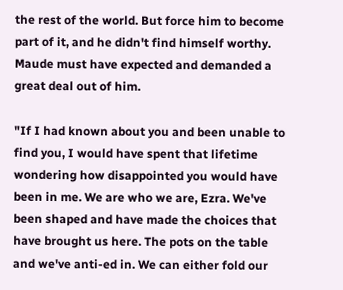the rest of the world. But force him to become part of it, and he didn't find himself worthy. Maude must have expected and demanded a great deal out of him.

"If I had known about you and been unable to find you, I would have spent that lifetime wondering how disappointed you would have been in me. We are who we are, Ezra. We've been shaped and have made the choices that have brought us here. The pots on the table and we've anti-ed in. We can either fold our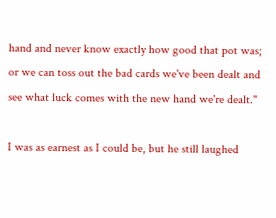hand and never know exactly how good that pot was; or we can toss out the bad cards we've been dealt and see what luck comes with the new hand we're dealt."

I was as earnest as I could be, but he still laughed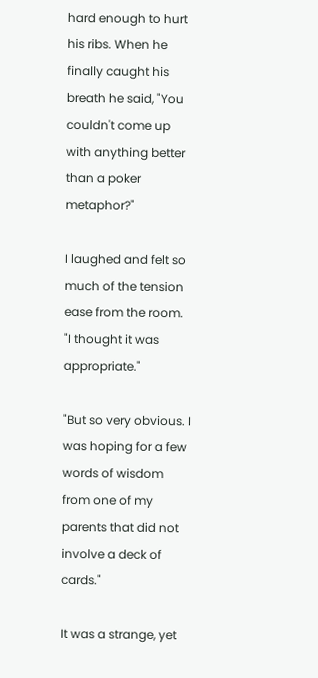hard enough to hurt his ribs. When he finally caught his breath he said, "You couldn't come up with anything better than a poker metaphor?"

I laughed and felt so much of the tension ease from the room. "I thought it was appropriate."

"But so very obvious. I was hoping for a few words of wisdom from one of my parents that did not involve a deck of cards."

It was a strange, yet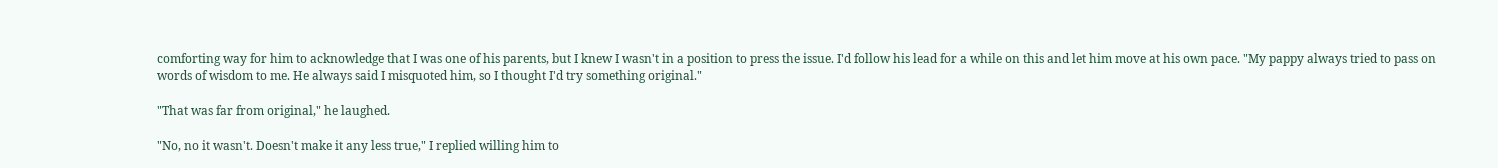comforting way for him to acknowledge that I was one of his parents, but I knew I wasn't in a position to press the issue. I'd follow his lead for a while on this and let him move at his own pace. "My pappy always tried to pass on words of wisdom to me. He always said I misquoted him, so I thought I'd try something original."

"That was far from original," he laughed.

"No, no it wasn't. Doesn't make it any less true," I replied willing him to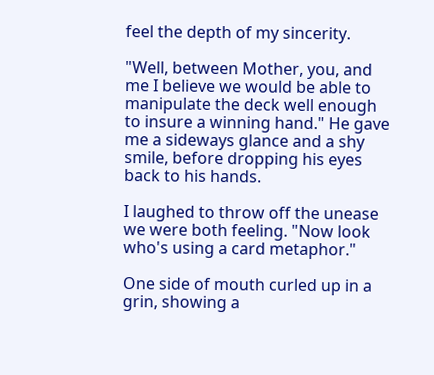feel the depth of my sincerity.

"Well, between Mother, you, and me I believe we would be able to manipulate the deck well enough to insure a winning hand." He gave me a sideways glance and a shy smile, before dropping his eyes back to his hands.

I laughed to throw off the unease we were both feeling. "Now look who's using a card metaphor."

One side of mouth curled up in a grin, showing a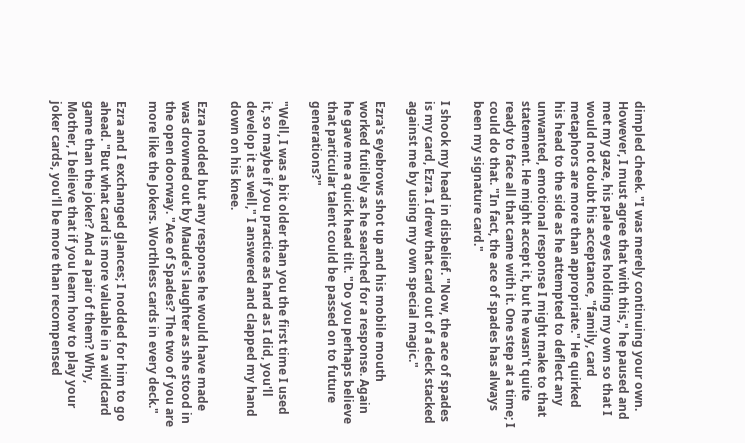dimpled cheek. "I was merely continuing your own. However, I must agree that with this," he paused and met my gaze, his pale eyes holding my own so that I would not doubt his acceptance, "family, card metaphors are more than appropriate." He quirked his head to the side as he attempted to deflect any unwanted, emotional response I might make to that statement. He might accept it, but he wasn't quite ready to face all that came with it. One step at a time; I could do that. "In fact, the ace of spades has always been my signature card."

I shook my head in disbelief. "Now, the ace of spades is my card, Ezra. I drew that card out of a deck stacked against me by using my own special magic."

Ezra's eyebrows shot up and his mobile mouth worked futilely as he searched for a response. Again he gave me a quick head tilt. "Do you perhaps believe that particular talent could be passed on to future generations?"

"Well, I was a bit older than you the first time I used it, so maybe if you practice as hard as I did, you'll develop it as well," I answered and clapped my hand down on his knee.

Ezra nodded but any response he would have made was drowned out by Maude's laughter as she stood in the open doorway. "Ace of Spades? The two of you are more like the Jokers. Worthless cards in every deck."

Ezra and I exchanged glances; I nodded for him to go ahead. "But what card is more valuable in a wildcard game than the joker? And a pair of them? Why, Mother, I believe that if you learn how to play your joker cards, you'll be more than recompensed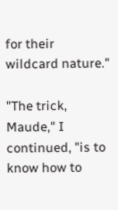for their wildcard nature."

"The trick, Maude," I continued, "is to know how to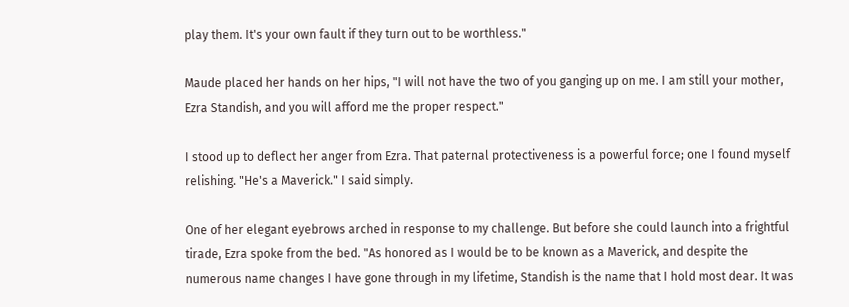play them. It's your own fault if they turn out to be worthless."

Maude placed her hands on her hips, "I will not have the two of you ganging up on me. I am still your mother, Ezra Standish, and you will afford me the proper respect."

I stood up to deflect her anger from Ezra. That paternal protectiveness is a powerful force; one I found myself relishing. "He's a Maverick." I said simply.

One of her elegant eyebrows arched in response to my challenge. But before she could launch into a frightful tirade, Ezra spoke from the bed. "As honored as I would be to be known as a Maverick, and despite the numerous name changes I have gone through in my lifetime, Standish is the name that I hold most dear. It was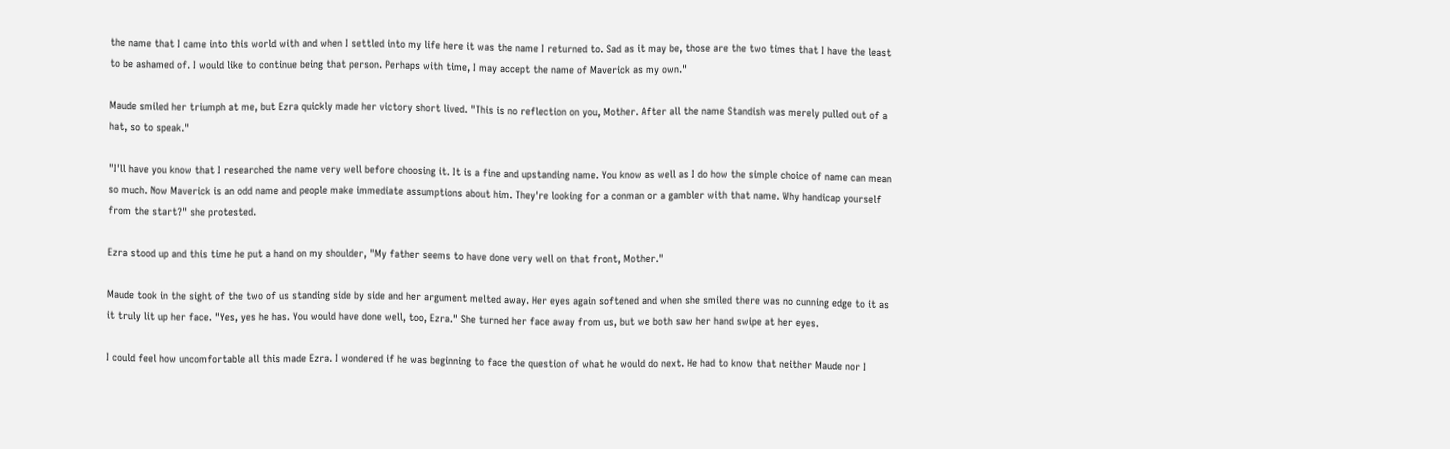the name that I came into this world with and when I settled into my life here it was the name I returned to. Sad as it may be, those are the two times that I have the least to be ashamed of. I would like to continue being that person. Perhaps with time, I may accept the name of Maverick as my own."

Maude smiled her triumph at me, but Ezra quickly made her victory short lived. "This is no reflection on you, Mother. After all the name Standish was merely pulled out of a hat, so to speak."

"I'll have you know that I researched the name very well before choosing it. It is a fine and upstanding name. You know as well as I do how the simple choice of name can mean so much. Now Maverick is an odd name and people make immediate assumptions about him. They're looking for a conman or a gambler with that name. Why handicap yourself from the start?" she protested.

Ezra stood up and this time he put a hand on my shoulder, "My father seems to have done very well on that front, Mother."

Maude took in the sight of the two of us standing side by side and her argument melted away. Her eyes again softened and when she smiled there was no cunning edge to it as it truly lit up her face. "Yes, yes he has. You would have done well, too, Ezra." She turned her face away from us, but we both saw her hand swipe at her eyes.

I could feel how uncomfortable all this made Ezra. I wondered if he was beginning to face the question of what he would do next. He had to know that neither Maude nor I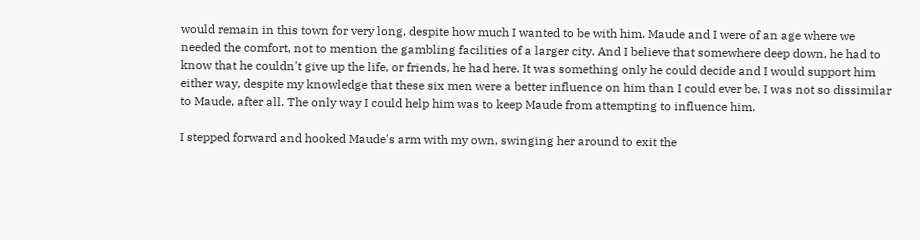would remain in this town for very long, despite how much I wanted to be with him. Maude and I were of an age where we needed the comfort, not to mention the gambling facilities of a larger city. And I believe that somewhere deep down, he had to know that he couldn't give up the life, or friends, he had here. It was something only he could decide and I would support him either way, despite my knowledge that these six men were a better influence on him than I could ever be. I was not so dissimilar to Maude, after all. The only way I could help him was to keep Maude from attempting to influence him.

I stepped forward and hooked Maude's arm with my own, swinging her around to exit the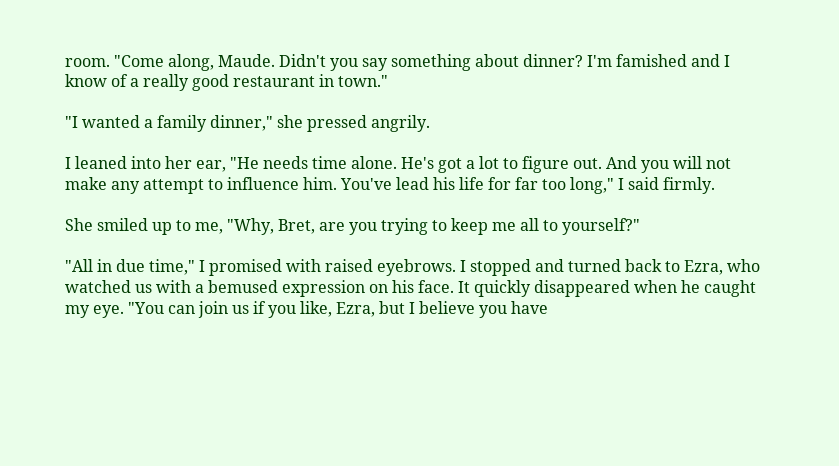room. "Come along, Maude. Didn't you say something about dinner? I'm famished and I know of a really good restaurant in town."

"I wanted a family dinner," she pressed angrily.

I leaned into her ear, "He needs time alone. He's got a lot to figure out. And you will not make any attempt to influence him. You've lead his life for far too long," I said firmly.

She smiled up to me, "Why, Bret, are you trying to keep me all to yourself?"

"All in due time," I promised with raised eyebrows. I stopped and turned back to Ezra, who watched us with a bemused expression on his face. It quickly disappeared when he caught my eye. "You can join us if you like, Ezra, but I believe you have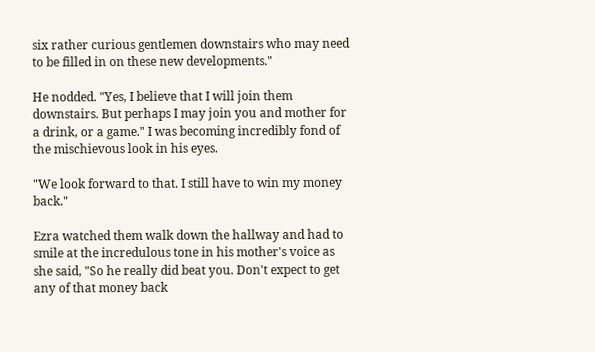six rather curious gentlemen downstairs who may need to be filled in on these new developments."

He nodded. "Yes, I believe that I will join them downstairs. But perhaps I may join you and mother for a drink, or a game." I was becoming incredibly fond of the mischievous look in his eyes.

"We look forward to that. I still have to win my money back."

Ezra watched them walk down the hallway and had to smile at the incredulous tone in his mother's voice as she said, "So he really did beat you. Don't expect to get any of that money back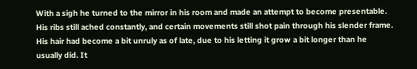With a sigh he turned to the mirror in his room and made an attempt to become presentable. His ribs still ached constantly, and certain movements still shot pain through his slender frame. His hair had become a bit unruly as of late, due to his letting it grow a bit longer than he usually did. It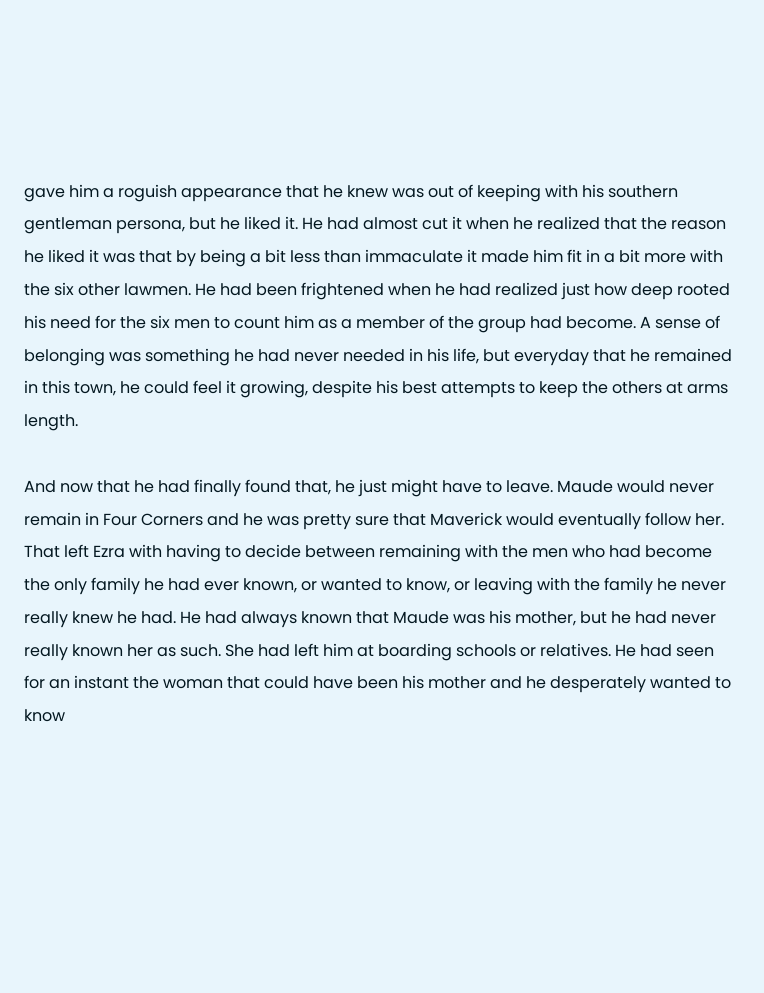gave him a roguish appearance that he knew was out of keeping with his southern gentleman persona, but he liked it. He had almost cut it when he realized that the reason he liked it was that by being a bit less than immaculate it made him fit in a bit more with the six other lawmen. He had been frightened when he had realized just how deep rooted his need for the six men to count him as a member of the group had become. A sense of belonging was something he had never needed in his life, but everyday that he remained in this town, he could feel it growing, despite his best attempts to keep the others at arms length.

And now that he had finally found that, he just might have to leave. Maude would never remain in Four Corners and he was pretty sure that Maverick would eventually follow her. That left Ezra with having to decide between remaining with the men who had become the only family he had ever known, or wanted to know, or leaving with the family he never really knew he had. He had always known that Maude was his mother, but he had never really known her as such. She had left him at boarding schools or relatives. He had seen for an instant the woman that could have been his mother and he desperately wanted to know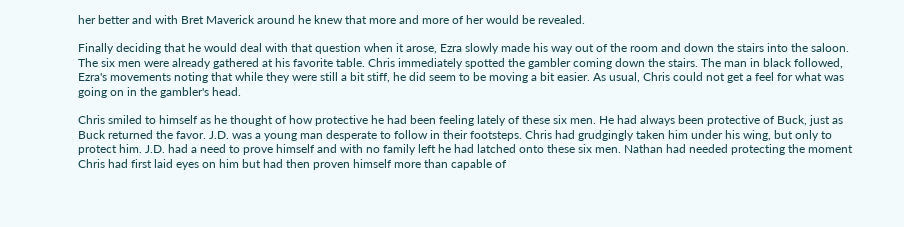her better and with Bret Maverick around he knew that more and more of her would be revealed.

Finally deciding that he would deal with that question when it arose, Ezra slowly made his way out of the room and down the stairs into the saloon. The six men were already gathered at his favorite table. Chris immediately spotted the gambler coming down the stairs. The man in black followed, Ezra's movements noting that while they were still a bit stiff, he did seem to be moving a bit easier. As usual, Chris could not get a feel for what was going on in the gambler's head.

Chris smiled to himself as he thought of how protective he had been feeling lately of these six men. He had always been protective of Buck, just as Buck returned the favor. J.D. was a young man desperate to follow in their footsteps. Chris had grudgingly taken him under his wing, but only to protect him. J.D. had a need to prove himself and with no family left he had latched onto these six men. Nathan had needed protecting the moment Chris had first laid eyes on him but had then proven himself more than capable of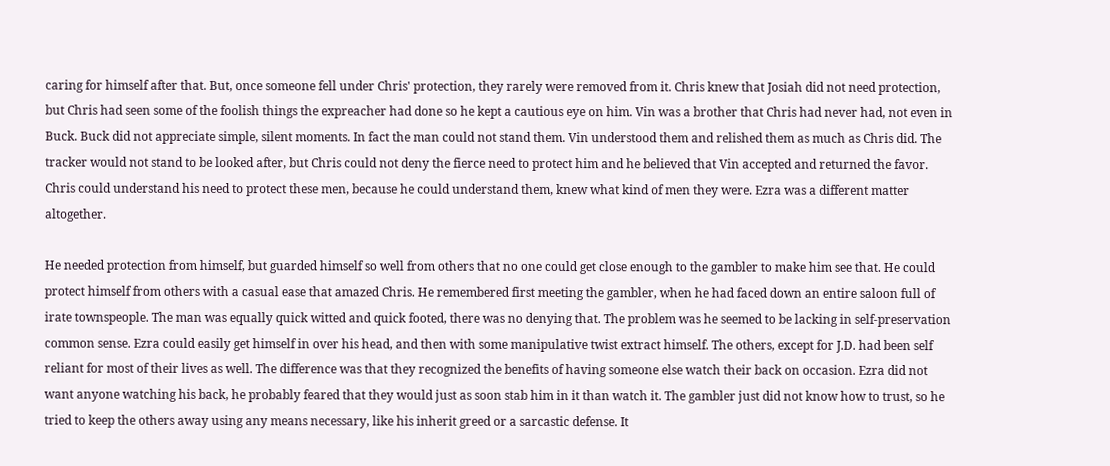caring for himself after that. But, once someone fell under Chris' protection, they rarely were removed from it. Chris knew that Josiah did not need protection, but Chris had seen some of the foolish things the expreacher had done so he kept a cautious eye on him. Vin was a brother that Chris had never had, not even in Buck. Buck did not appreciate simple, silent moments. In fact the man could not stand them. Vin understood them and relished them as much as Chris did. The tracker would not stand to be looked after, but Chris could not deny the fierce need to protect him and he believed that Vin accepted and returned the favor. Chris could understand his need to protect these men, because he could understand them, knew what kind of men they were. Ezra was a different matter altogether.

He needed protection from himself, but guarded himself so well from others that no one could get close enough to the gambler to make him see that. He could protect himself from others with a casual ease that amazed Chris. He remembered first meeting the gambler, when he had faced down an entire saloon full of irate townspeople. The man was equally quick witted and quick footed, there was no denying that. The problem was he seemed to be lacking in self-preservation common sense. Ezra could easily get himself in over his head, and then with some manipulative twist extract himself. The others, except for J.D. had been self reliant for most of their lives as well. The difference was that they recognized the benefits of having someone else watch their back on occasion. Ezra did not want anyone watching his back, he probably feared that they would just as soon stab him in it than watch it. The gambler just did not know how to trust, so he tried to keep the others away using any means necessary, like his inherit greed or a sarcastic defense. It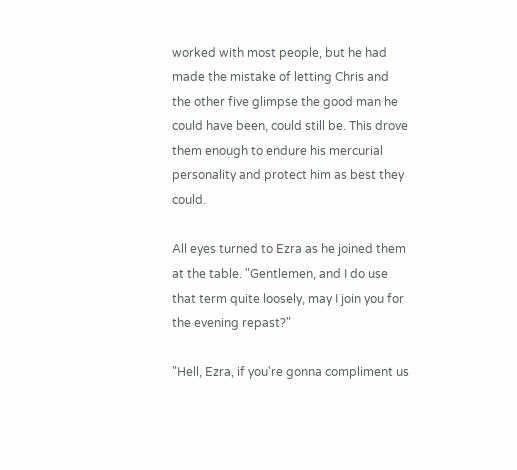worked with most people, but he had made the mistake of letting Chris and the other five glimpse the good man he could have been, could still be. This drove them enough to endure his mercurial personality and protect him as best they could.

All eyes turned to Ezra as he joined them at the table. "Gentlemen, and I do use that term quite loosely, may I join you for the evening repast?"

"Hell, Ezra, if you're gonna compliment us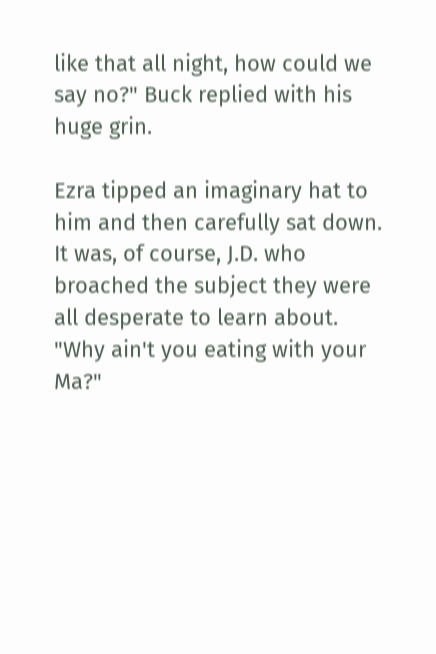like that all night, how could we say no?" Buck replied with his huge grin.

Ezra tipped an imaginary hat to him and then carefully sat down. It was, of course, J.D. who broached the subject they were all desperate to learn about. "Why ain't you eating with your Ma?"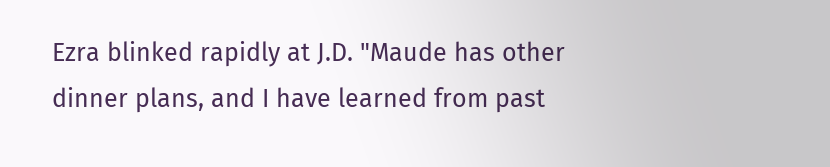Ezra blinked rapidly at J.D. "Maude has other dinner plans, and I have learned from past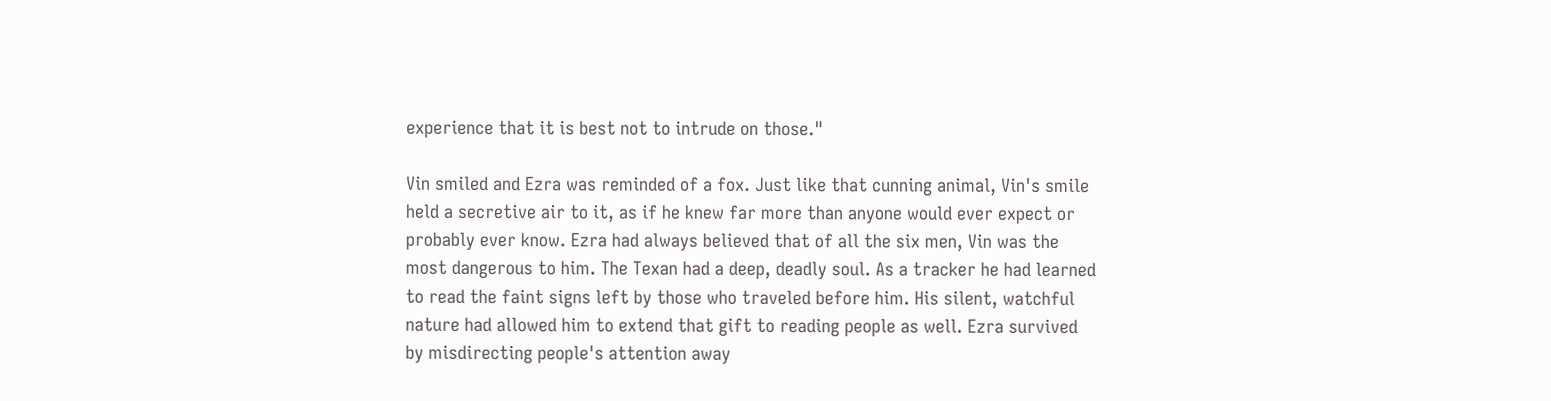experience that it is best not to intrude on those."

Vin smiled and Ezra was reminded of a fox. Just like that cunning animal, Vin's smile held a secretive air to it, as if he knew far more than anyone would ever expect or probably ever know. Ezra had always believed that of all the six men, Vin was the most dangerous to him. The Texan had a deep, deadly soul. As a tracker he had learned to read the faint signs left by those who traveled before him. His silent, watchful nature had allowed him to extend that gift to reading people as well. Ezra survived by misdirecting people's attention away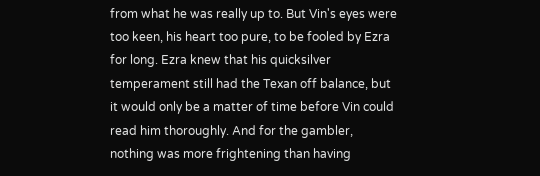from what he was really up to. But Vin's eyes were too keen, his heart too pure, to be fooled by Ezra for long. Ezra knew that his quicksilver temperament still had the Texan off balance, but it would only be a matter of time before Vin could read him thoroughly. And for the gambler, nothing was more frightening than having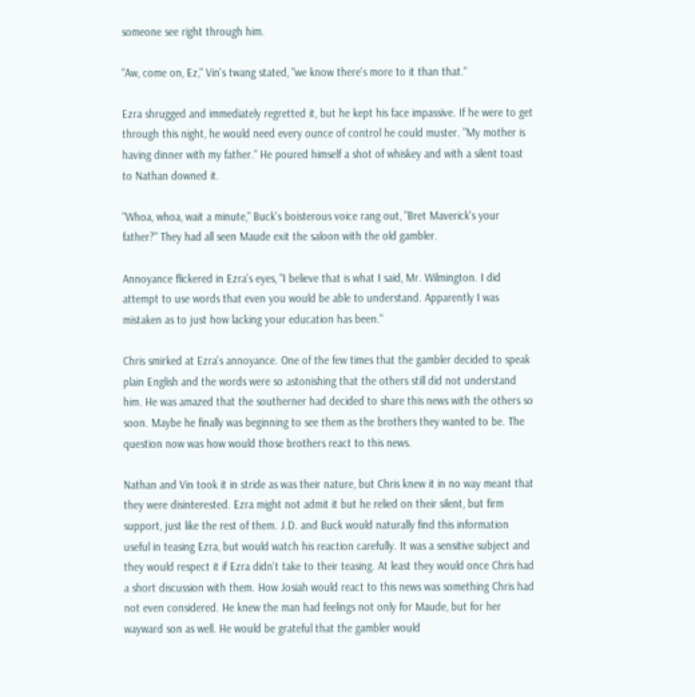someone see right through him.

"Aw, come on, Ez," Vin's twang stated, "we know there's more to it than that."

Ezra shrugged and immediately regretted it, but he kept his face impassive. If he were to get through this night, he would need every ounce of control he could muster. "My mother is having dinner with my father." He poured himself a shot of whiskey and with a silent toast to Nathan downed it.

"Whoa, whoa, wait a minute," Buck's boisterous voice rang out, "Bret Maverick's your father?" They had all seen Maude exit the saloon with the old gambler.

Annoyance flickered in Ezra's eyes, "I believe that is what I said, Mr. Wilmington. I did attempt to use words that even you would be able to understand. Apparently I was mistaken as to just how lacking your education has been."

Chris smirked at Ezra's annoyance. One of the few times that the gambler decided to speak plain English and the words were so astonishing that the others still did not understand him. He was amazed that the southerner had decided to share this news with the others so soon. Maybe he finally was beginning to see them as the brothers they wanted to be. The question now was how would those brothers react to this news.

Nathan and Vin took it in stride as was their nature, but Chris knew it in no way meant that they were disinterested. Ezra might not admit it but he relied on their silent, but firm support, just like the rest of them. J.D. and Buck would naturally find this information useful in teasing Ezra, but would watch his reaction carefully. It was a sensitive subject and they would respect it if Ezra didn't take to their teasing. At least they would once Chris had a short discussion with them. How Josiah would react to this news was something Chris had not even considered. He knew the man had feelings not only for Maude, but for her wayward son as well. He would be grateful that the gambler would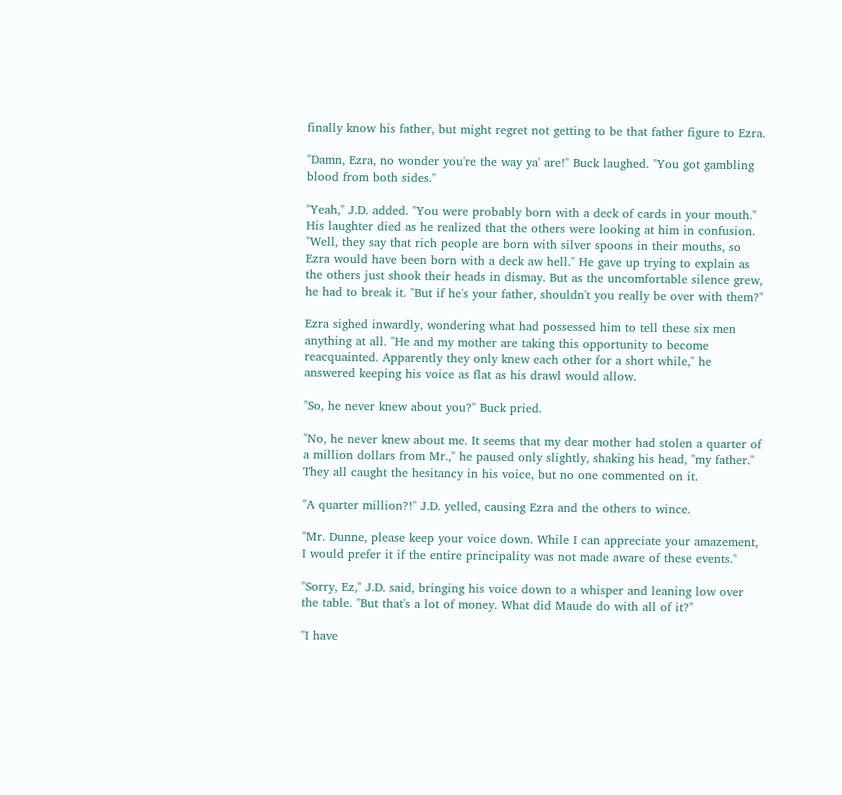finally know his father, but might regret not getting to be that father figure to Ezra.

"Damn, Ezra, no wonder you're the way ya' are!" Buck laughed. "You got gambling blood from both sides."

"Yeah," J.D. added. "You were probably born with a deck of cards in your mouth." His laughter died as he realized that the others were looking at him in confusion. "Well, they say that rich people are born with silver spoons in their mouths, so Ezra would have been born with a deck aw hell." He gave up trying to explain as the others just shook their heads in dismay. But as the uncomfortable silence grew, he had to break it. "But if he's your father, shouldn't you really be over with them?"

Ezra sighed inwardly, wondering what had possessed him to tell these six men anything at all. "He and my mother are taking this opportunity to become reacquainted. Apparently they only knew each other for a short while," he answered keeping his voice as flat as his drawl would allow.

"So, he never knew about you?" Buck pried.

"No, he never knew about me. It seems that my dear mother had stolen a quarter of a million dollars from Mr.," he paused only slightly, shaking his head, "my father." They all caught the hesitancy in his voice, but no one commented on it.

"A quarter million?!" J.D. yelled, causing Ezra and the others to wince.

"Mr. Dunne, please keep your voice down. While I can appreciate your amazement, I would prefer it if the entire principality was not made aware of these events."

"Sorry, Ez," J.D. said, bringing his voice down to a whisper and leaning low over the table. "But that's a lot of money. What did Maude do with all of it?"

"I have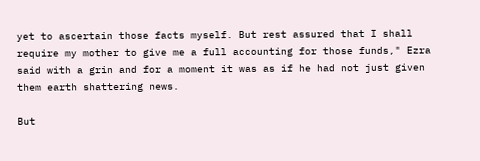yet to ascertain those facts myself. But rest assured that I shall require my mother to give me a full accounting for those funds," Ezra said with a grin and for a moment it was as if he had not just given them earth shattering news.

But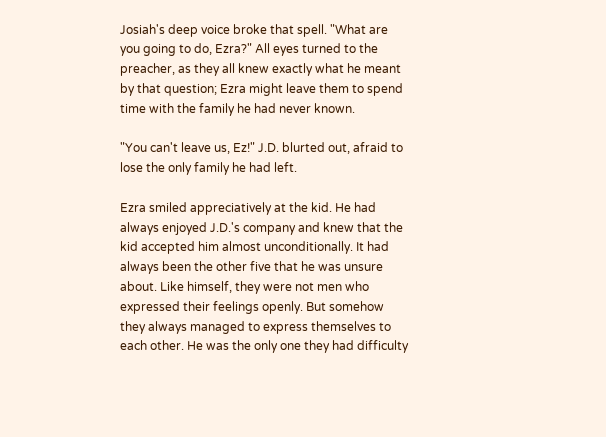Josiah's deep voice broke that spell. "What are you going to do, Ezra?" All eyes turned to the preacher, as they all knew exactly what he meant by that question; Ezra might leave them to spend time with the family he had never known.

"You can't leave us, Ez!" J.D. blurted out, afraid to lose the only family he had left.

Ezra smiled appreciatively at the kid. He had always enjoyed J.D.'s company and knew that the kid accepted him almost unconditionally. It had always been the other five that he was unsure about. Like himself, they were not men who expressed their feelings openly. But somehow they always managed to express themselves to each other. He was the only one they had difficulty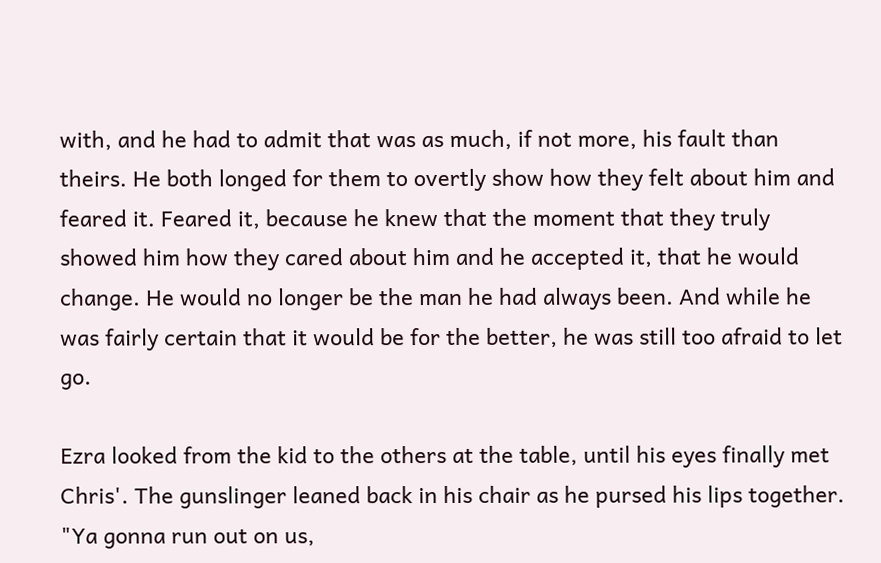with, and he had to admit that was as much, if not more, his fault than theirs. He both longed for them to overtly show how they felt about him and feared it. Feared it, because he knew that the moment that they truly showed him how they cared about him and he accepted it, that he would change. He would no longer be the man he had always been. And while he was fairly certain that it would be for the better, he was still too afraid to let go.

Ezra looked from the kid to the others at the table, until his eyes finally met Chris'. The gunslinger leaned back in his chair as he pursed his lips together. "Ya gonna run out on us,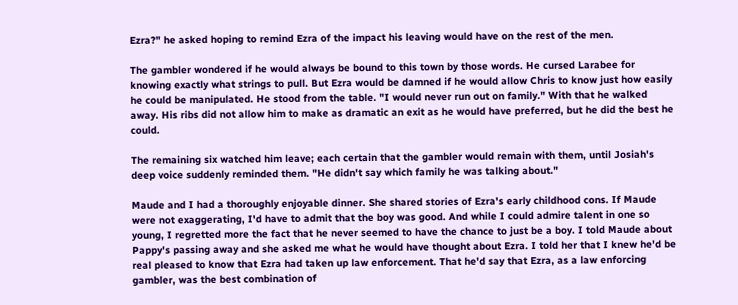Ezra?" he asked hoping to remind Ezra of the impact his leaving would have on the rest of the men.

The gambler wondered if he would always be bound to this town by those words. He cursed Larabee for knowing exactly what strings to pull. But Ezra would be damned if he would allow Chris to know just how easily he could be manipulated. He stood from the table. "I would never run out on family." With that he walked away. His ribs did not allow him to make as dramatic an exit as he would have preferred, but he did the best he could.

The remaining six watched him leave; each certain that the gambler would remain with them, until Josiah's deep voice suddenly reminded them. "He didn't say which family he was talking about."

Maude and I had a thoroughly enjoyable dinner. She shared stories of Ezra's early childhood cons. If Maude were not exaggerating, I'd have to admit that the boy was good. And while I could admire talent in one so young, I regretted more the fact that he never seemed to have the chance to just be a boy. I told Maude about Pappy's passing away and she asked me what he would have thought about Ezra. I told her that I knew he'd be real pleased to know that Ezra had taken up law enforcement. That he'd say that Ezra, as a law enforcing gambler, was the best combination of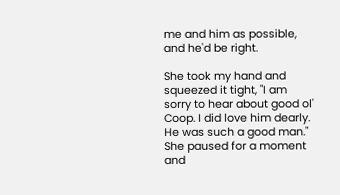me and him as possible, and he'd be right.

She took my hand and squeezed it tight, "I am sorry to hear about good ol' Coop. I did love him dearly. He was such a good man." She paused for a moment and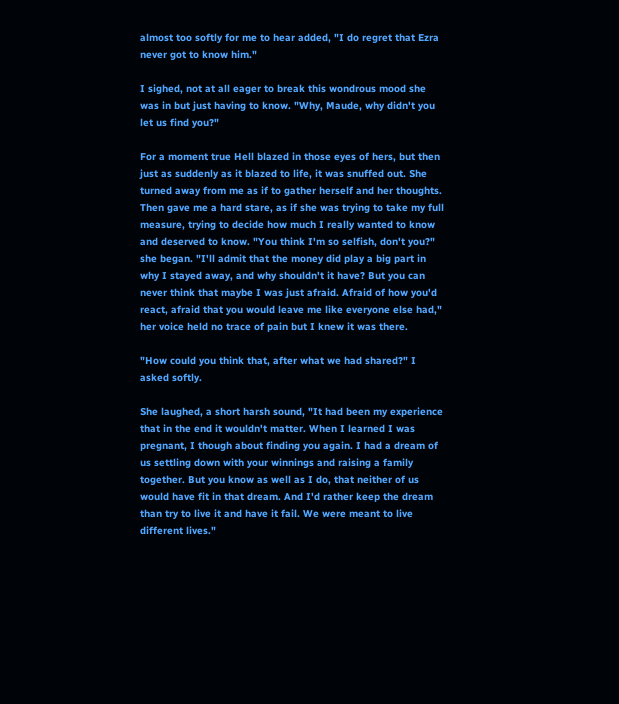almost too softly for me to hear added, "I do regret that Ezra never got to know him."

I sighed, not at all eager to break this wondrous mood she was in but just having to know. "Why, Maude, why didn't you let us find you?"

For a moment true Hell blazed in those eyes of hers, but then just as suddenly as it blazed to life, it was snuffed out. She turned away from me as if to gather herself and her thoughts. Then gave me a hard stare, as if she was trying to take my full measure, trying to decide how much I really wanted to know and deserved to know. "You think I'm so selfish, don't you?" she began. "I'll admit that the money did play a big part in why I stayed away, and why shouldn't it have? But you can never think that maybe I was just afraid. Afraid of how you'd react, afraid that you would leave me like everyone else had," her voice held no trace of pain but I knew it was there.

"How could you think that, after what we had shared?" I asked softly.

She laughed, a short harsh sound, "It had been my experience that in the end it wouldn't matter. When I learned I was pregnant, I though about finding you again. I had a dream of us settling down with your winnings and raising a family together. But you know as well as I do, that neither of us would have fit in that dream. And I'd rather keep the dream than try to live it and have it fail. We were meant to live different lives."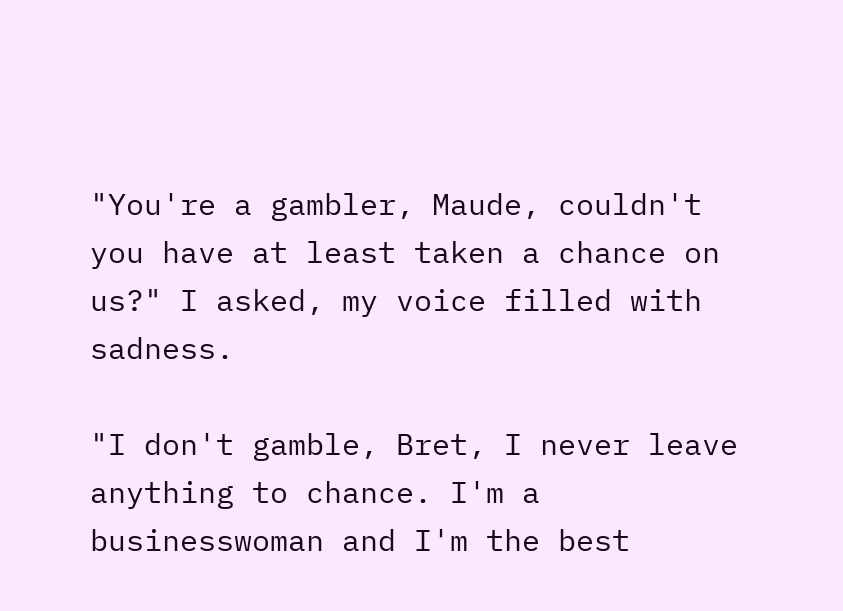"You're a gambler, Maude, couldn't you have at least taken a chance on us?" I asked, my voice filled with sadness.

"I don't gamble, Bret, I never leave anything to chance. I'm a businesswoman and I'm the best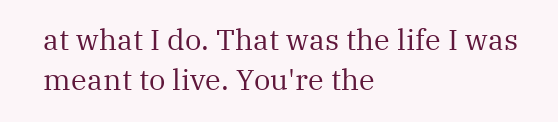at what I do. That was the life I was meant to live. You're the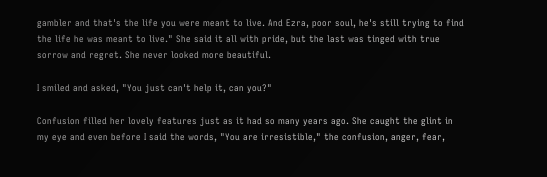gambler and that's the life you were meant to live. And Ezra, poor soul, he's still trying to find the life he was meant to live." She said it all with pride, but the last was tinged with true sorrow and regret. She never looked more beautiful.

I smiled and asked, "You just can't help it, can you?"

Confusion filled her lovely features just as it had so many years ago. She caught the glint in my eye and even before I said the words, "You are irresistible," the confusion, anger, fear,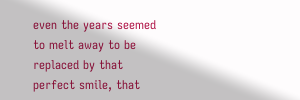even the years seemed to melt away to be replaced by that perfect smile, that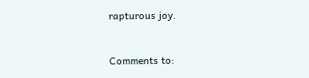rapturous joy.


Comments to: